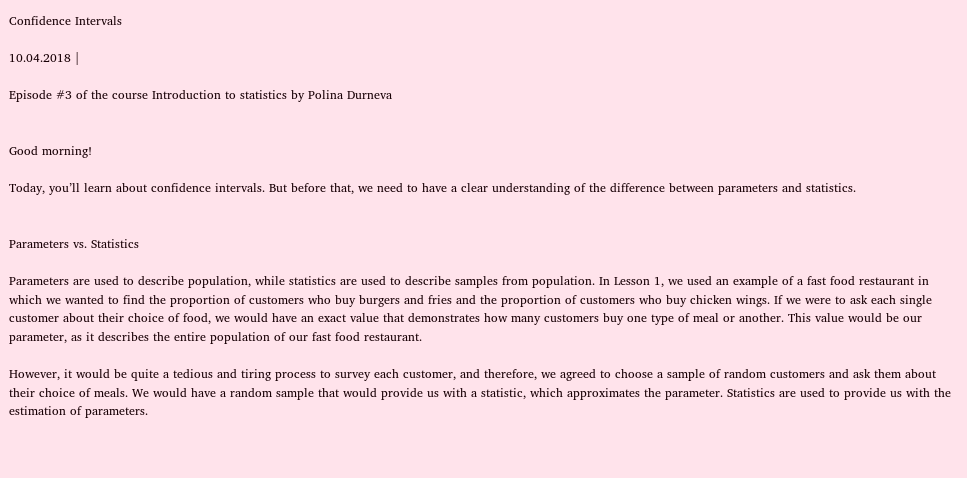Confidence Intervals

10.04.2018 |

Episode #3 of the course Introduction to statistics by Polina Durneva


Good morning!

Today, you’ll learn about confidence intervals. But before that, we need to have a clear understanding of the difference between parameters and statistics.


Parameters vs. Statistics

Parameters are used to describe population, while statistics are used to describe samples from population. In Lesson 1, we used an example of a fast food restaurant in which we wanted to find the proportion of customers who buy burgers and fries and the proportion of customers who buy chicken wings. If we were to ask each single customer about their choice of food, we would have an exact value that demonstrates how many customers buy one type of meal or another. This value would be our parameter, as it describes the entire population of our fast food restaurant.

However, it would be quite a tedious and tiring process to survey each customer, and therefore, we agreed to choose a sample of random customers and ask them about their choice of meals. We would have a random sample that would provide us with a statistic, which approximates the parameter. Statistics are used to provide us with the estimation of parameters.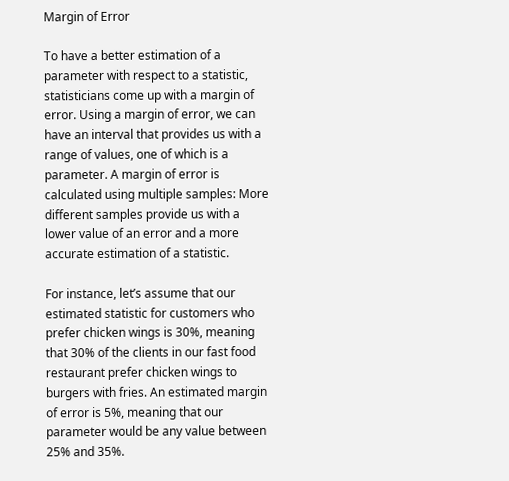Margin of Error

To have a better estimation of a parameter with respect to a statistic, statisticians come up with a margin of error. Using a margin of error, we can have an interval that provides us with a range of values, one of which is a parameter. A margin of error is calculated using multiple samples: More different samples provide us with a lower value of an error and a more accurate estimation of a statistic.

For instance, let’s assume that our estimated statistic for customers who prefer chicken wings is 30%, meaning that 30% of the clients in our fast food restaurant prefer chicken wings to burgers with fries. An estimated margin of error is 5%, meaning that our parameter would be any value between 25% and 35%.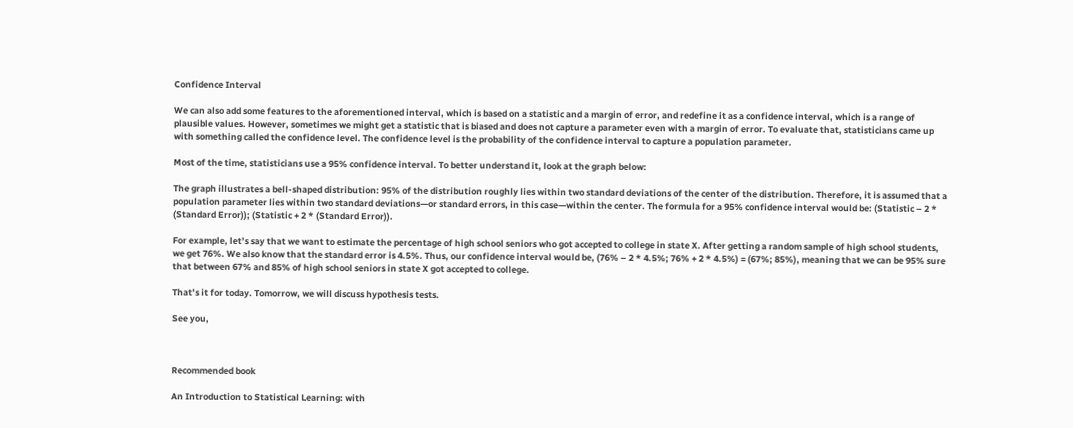Confidence Interval

We can also add some features to the aforementioned interval, which is based on a statistic and a margin of error, and redefine it as a confidence interval, which is a range of plausible values. However, sometimes we might get a statistic that is biased and does not capture a parameter even with a margin of error. To evaluate that, statisticians came up with something called the confidence level. The confidence level is the probability of the confidence interval to capture a population parameter.

Most of the time, statisticians use a 95% confidence interval. To better understand it, look at the graph below:

The graph illustrates a bell-shaped distribution: 95% of the distribution roughly lies within two standard deviations of the center of the distribution. Therefore, it is assumed that a population parameter lies within two standard deviations—or standard errors, in this case—within the center. The formula for a 95% confidence interval would be: (Statistic – 2 * (Standard Error)); (Statistic + 2 * (Standard Error)).

For example, let’s say that we want to estimate the percentage of high school seniors who got accepted to college in state X. After getting a random sample of high school students, we get 76%. We also know that the standard error is 4.5%. Thus, our confidence interval would be, (76% – 2 * 4.5%; 76% + 2 * 4.5%) = (67%; 85%), meaning that we can be 95% sure that between 67% and 85% of high school seniors in state X got accepted to college.

That’s it for today. Tomorrow, we will discuss hypothesis tests.

See you,



Recommended book

An Introduction to Statistical Learning: with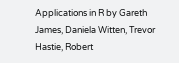Applications in R by Gareth James, Daniela Witten, Trevor Hastie, Robert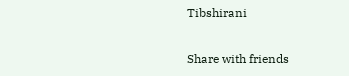Tibshirani


Share with friends